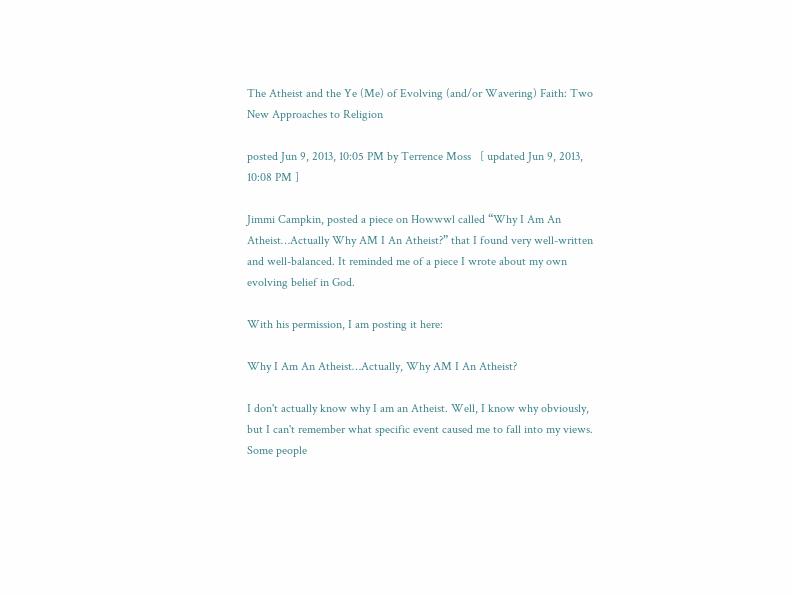The Atheist and the Ye (Me) of Evolving (and/or Wavering) Faith: Two New Approaches to Religion

posted Jun 9, 2013, 10:05 PM by Terrence Moss   [ updated Jun 9, 2013, 10:08 PM ]

Jimmi Campkin, posted a piece on Howwwl called “Why I Am An Atheist…Actually Why AM I An Atheist?” that I found very well-written and well-balanced. It reminded me of a piece I wrote about my own evolving belief in God.

With his permission, I am posting it here:

Why I Am An Atheist…Actually, Why AM I An Atheist?

I don't actually know why I am an Atheist. Well, I know why obviously, but I can't remember what specific event caused me to fall into my views. Some people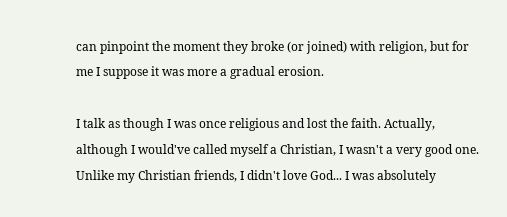can pinpoint the moment they broke (or joined) with religion, but for me I suppose it was more a gradual erosion.

I talk as though I was once religious and lost the faith. Actually, although I would've called myself a Christian, I wasn't a very good one. Unlike my Christian friends, I didn't love God... I was absolutely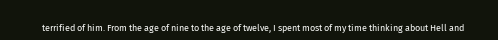terrified of him. From the age of nine to the age of twelve, I spent most of my time thinking about Hell and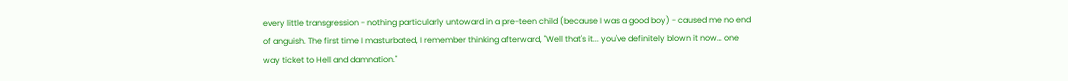every little transgression - nothing particularly untoward in a pre-teen child (because I was a good boy) - caused me no end of anguish. The first time I masturbated, I remember thinking afterward, "Well that's it... you've definitely blown it now… one way ticket to Hell and damnation."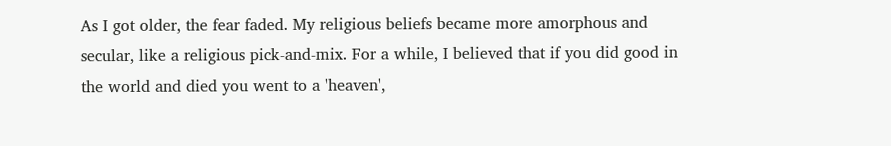As I got older, the fear faded. My religious beliefs became more amorphous and secular, like a religious pick-and-mix. For a while, I believed that if you did good in the world and died you went to a 'heaven',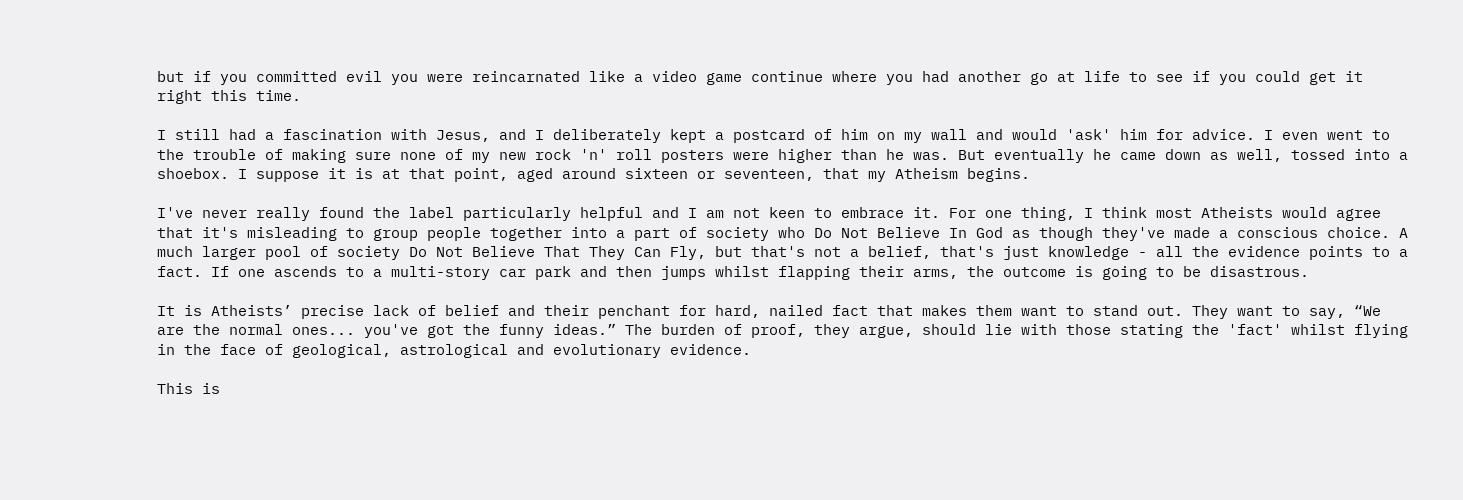but if you committed evil you were reincarnated like a video game continue where you had another go at life to see if you could get it right this time.

I still had a fascination with Jesus, and I deliberately kept a postcard of him on my wall and would 'ask' him for advice. I even went to the trouble of making sure none of my new rock 'n' roll posters were higher than he was. But eventually he came down as well, tossed into a shoebox. I suppose it is at that point, aged around sixteen or seventeen, that my Atheism begins.

I've never really found the label particularly helpful and I am not keen to embrace it. For one thing, I think most Atheists would agree that it's misleading to group people together into a part of society who Do Not Believe In God as though they've made a conscious choice. A much larger pool of society Do Not Believe That They Can Fly, but that's not a belief, that's just knowledge - all the evidence points to a fact. If one ascends to a multi-story car park and then jumps whilst flapping their arms, the outcome is going to be disastrous.

It is Atheists’ precise lack of belief and their penchant for hard, nailed fact that makes them want to stand out. They want to say, “We are the normal ones... you've got the funny ideas.” The burden of proof, they argue, should lie with those stating the 'fact' whilst flying in the face of geological, astrological and evolutionary evidence.

This is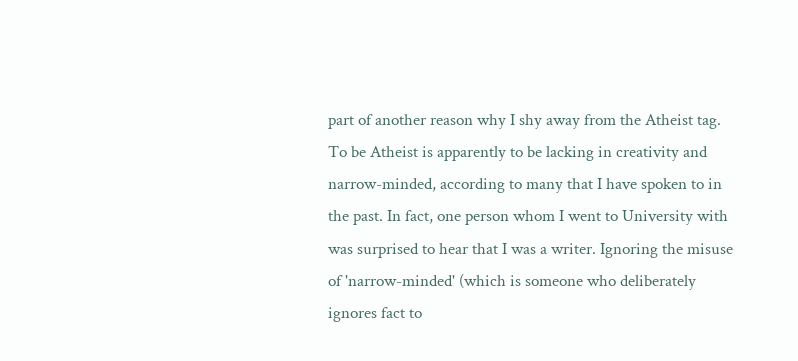part of another reason why I shy away from the Atheist tag. To be Atheist is apparently to be lacking in creativity and narrow-minded, according to many that I have spoken to in the past. In fact, one person whom I went to University with was surprised to hear that I was a writer. Ignoring the misuse of 'narrow-minded' (which is someone who deliberately ignores fact to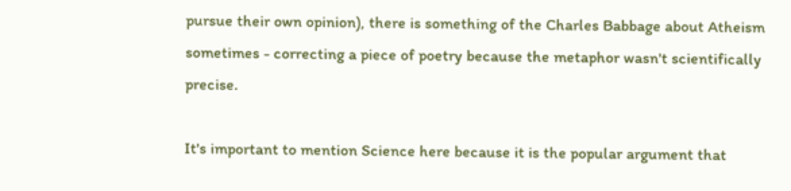pursue their own opinion), there is something of the Charles Babbage about Atheism sometimes - correcting a piece of poetry because the metaphor wasn't scientifically precise.

It's important to mention Science here because it is the popular argument that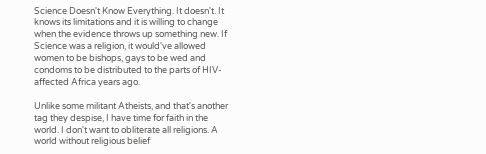Science Doesn't Know Everything. It doesn't. It knows its limitations and it is willing to change when the evidence throws up something new. If Science was a religion, it would've allowed women to be bishops, gays to be wed and condoms to be distributed to the parts of HIV-affected Africa years ago.

Unlike some militant Atheists, and that's another tag they despise, I have time for faith in the world. I don't want to obliterate all religions. A world without religious belief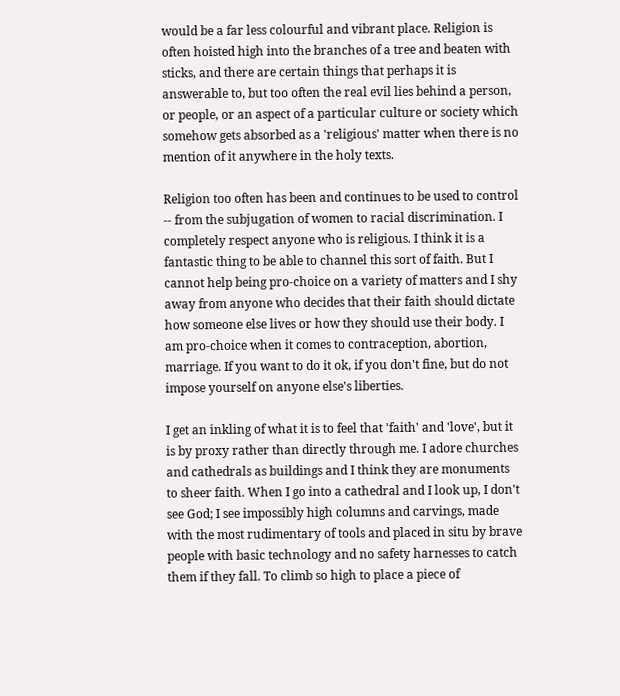would be a far less colourful and vibrant place. Religion is often hoisted high into the branches of a tree and beaten with sticks, and there are certain things that perhaps it is answerable to, but too often the real evil lies behind a person, or people, or an aspect of a particular culture or society which somehow gets absorbed as a 'religious' matter when there is no mention of it anywhere in the holy texts.

Religion too often has been and continues to be used to control -- from the subjugation of women to racial discrimination. I completely respect anyone who is religious. I think it is a fantastic thing to be able to channel this sort of faith. But I cannot help being pro-choice on a variety of matters and I shy away from anyone who decides that their faith should dictate how someone else lives or how they should use their body. I am pro-choice when it comes to contraception, abortion, marriage. If you want to do it ok, if you don't fine, but do not impose yourself on anyone else's liberties.

I get an inkling of what it is to feel that 'faith' and 'love', but it is by proxy rather than directly through me. I adore churches and cathedrals as buildings and I think they are monuments to sheer faith. When I go into a cathedral and I look up, I don't see God; I see impossibly high columns and carvings, made with the most rudimentary of tools and placed in situ by brave people with basic technology and no safety harnesses to catch them if they fall. To climb so high to place a piece of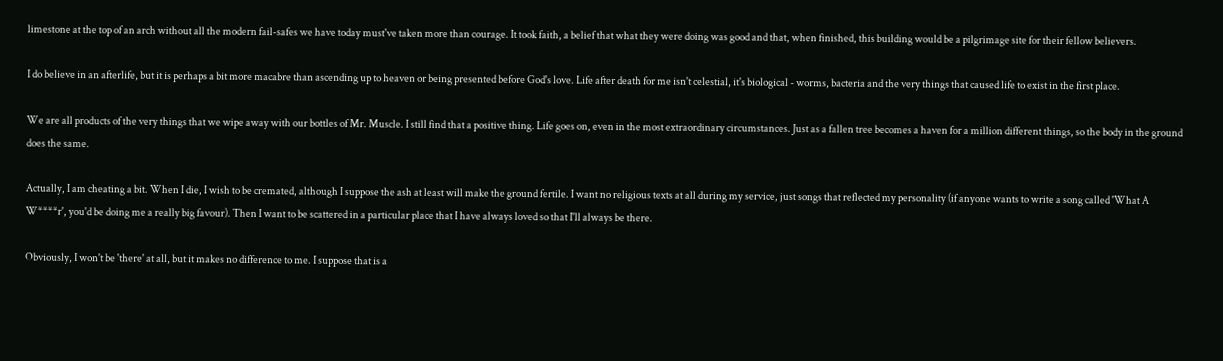limestone at the top of an arch without all the modern fail-safes we have today must've taken more than courage. It took faith, a belief that what they were doing was good and that, when finished, this building would be a pilgrimage site for their fellow believers.

I do believe in an afterlife, but it is perhaps a bit more macabre than ascending up to heaven or being presented before God's love. Life after death for me isn't celestial, it's biological - worms, bacteria and the very things that caused life to exist in the first place.

We are all products of the very things that we wipe away with our bottles of Mr. Muscle. I still find that a positive thing. Life goes on, even in the most extraordinary circumstances. Just as a fallen tree becomes a haven for a million different things, so the body in the ground does the same.

Actually, I am cheating a bit. When I die, I wish to be cremated, although I suppose the ash at least will make the ground fertile. I want no religious texts at all during my service, just songs that reflected my personality (if anyone wants to write a song called 'What A W****r', you'd be doing me a really big favour). Then I want to be scattered in a particular place that I have always loved so that I'll always be there.

Obviously, I won't be 'there' at all, but it makes no difference to me. I suppose that is a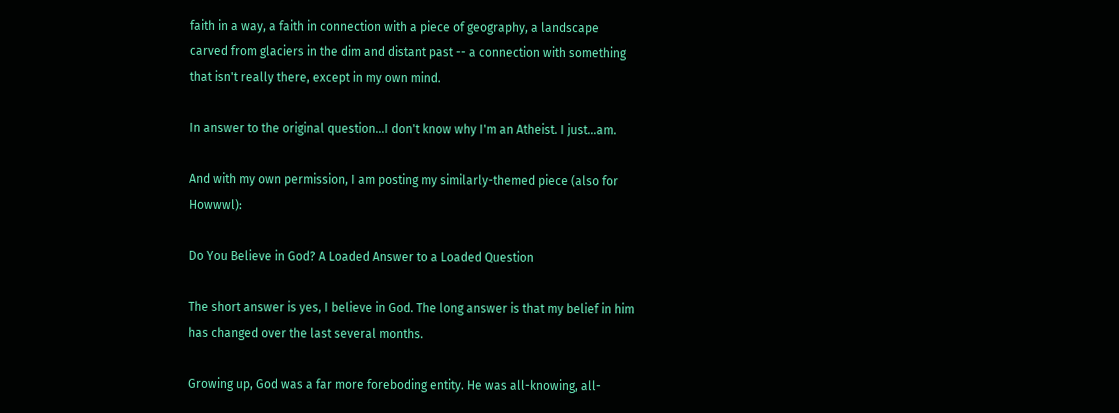faith in a way, a faith in connection with a piece of geography, a landscape carved from glaciers in the dim and distant past -- a connection with something that isn't really there, except in my own mind.

In answer to the original question...I don't know why I'm an Atheist. I just…am.

And with my own permission, I am posting my similarly-themed piece (also for Howwwl):

Do You Believe in God? A Loaded Answer to a Loaded Question

The short answer is yes, I believe in God. The long answer is that my belief in him has changed over the last several months.

Growing up, God was a far more foreboding entity. He was all-knowing, all-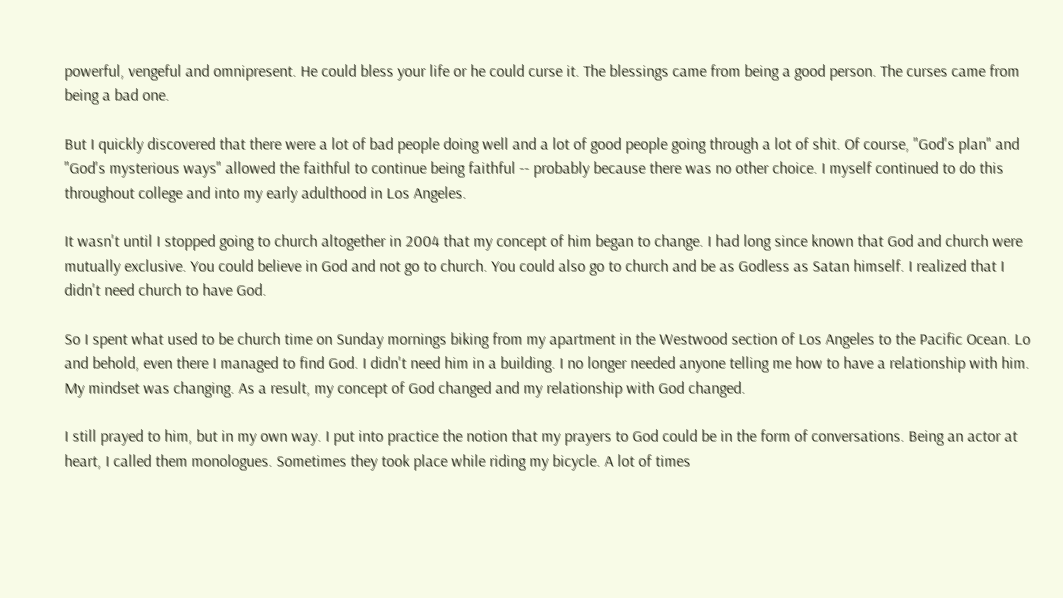powerful, vengeful and omnipresent. He could bless your life or he could curse it. The blessings came from being a good person. The curses came from being a bad one.

But I quickly discovered that there were a lot of bad people doing well and a lot of good people going through a lot of shit. Of course, "God's plan" and "God's mysterious ways" allowed the faithful to continue being faithful -- probably because there was no other choice. I myself continued to do this throughout college and into my early adulthood in Los Angeles.

It wasn't until I stopped going to church altogether in 2004 that my concept of him began to change. I had long since known that God and church were mutually exclusive. You could believe in God and not go to church. You could also go to church and be as Godless as Satan himself. I realized that I didn't need church to have God.

So I spent what used to be church time on Sunday mornings biking from my apartment in the Westwood section of Los Angeles to the Pacific Ocean. Lo and behold, even there I managed to find God. I didn't need him in a building. I no longer needed anyone telling me how to have a relationship with him. My mindset was changing. As a result, my concept of God changed and my relationship with God changed.

I still prayed to him, but in my own way. I put into practice the notion that my prayers to God could be in the form of conversations. Being an actor at heart, I called them monologues. Sometimes they took place while riding my bicycle. A lot of times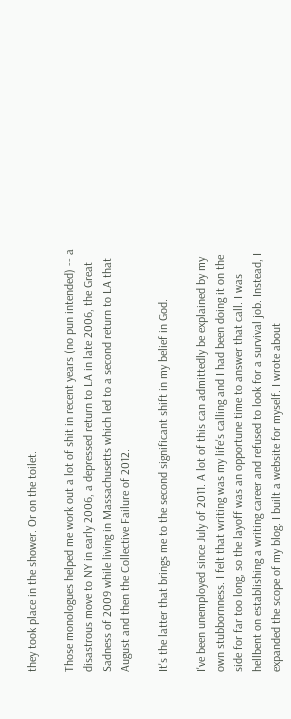they took place in the shower. Or on the toilet.

Those monologues helped me work out a lot of shit in recent years (no pun intended) -- a disastrous move to NY in early 2006, a depressed return to LA in late 2006, the Great Sadness of 2009 while living in Massachusetts which led to a second return to LA that August and then the Collective Failure of 2012.

It's the latter that brings me to the second significant shift in my belief in God.

I've been unemployed since July of 2011. A lot of this can admittedly be explained by my own stubbornness. I felt that writing was my life's calling and I had been doing it on the side for far too long, so the layoff was an opportune time to answer that call. I was hellbent on establishing a writing career and refused to look for a survival job. Instead, I expanded the scope of my blog. I built a website for myself. I wrote about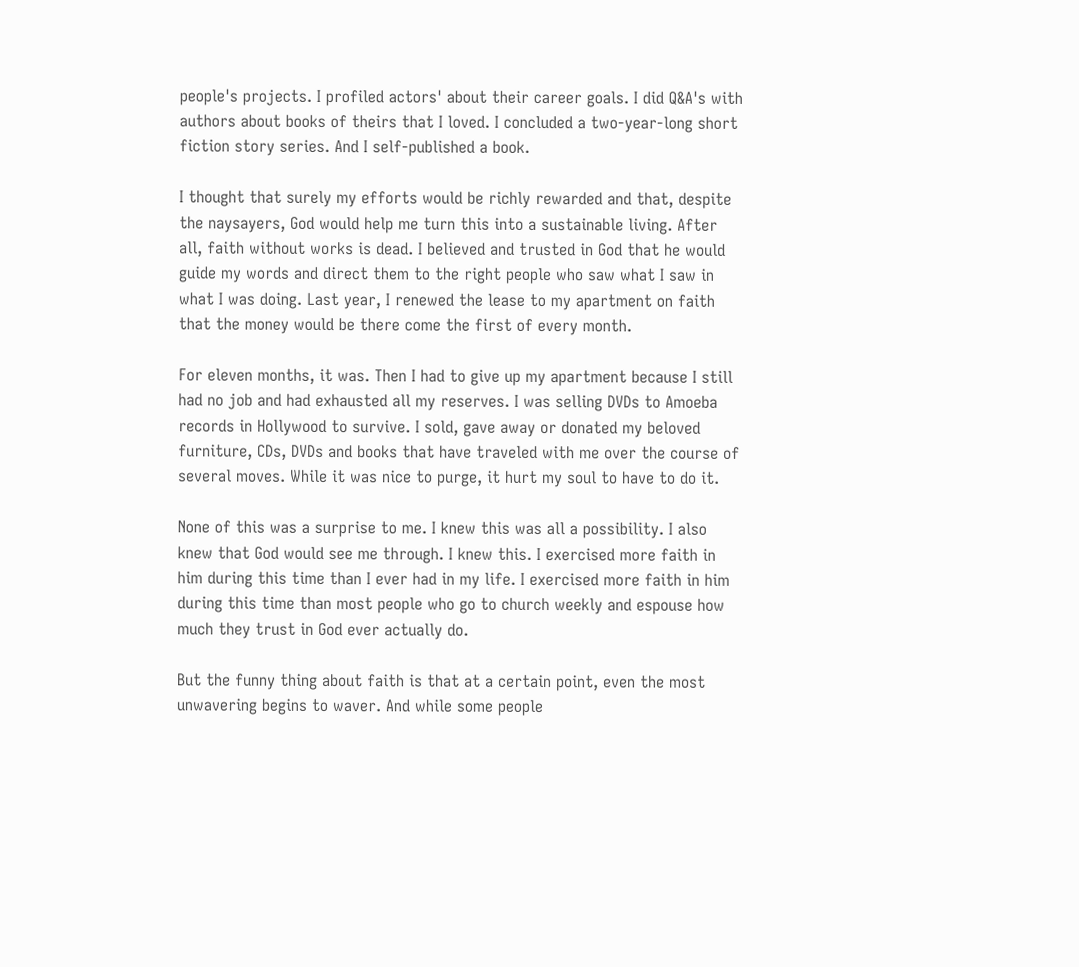people's projects. I profiled actors' about their career goals. I did Q&A's with authors about books of theirs that I loved. I concluded a two-year-long short fiction story series. And I self-published a book.

I thought that surely my efforts would be richly rewarded and that, despite the naysayers, God would help me turn this into a sustainable living. After all, faith without works is dead. I believed and trusted in God that he would guide my words and direct them to the right people who saw what I saw in what I was doing. Last year, I renewed the lease to my apartment on faith that the money would be there come the first of every month.

For eleven months, it was. Then I had to give up my apartment because I still had no job and had exhausted all my reserves. I was selling DVDs to Amoeba records in Hollywood to survive. I sold, gave away or donated my beloved furniture, CDs, DVDs and books that have traveled with me over the course of several moves. While it was nice to purge, it hurt my soul to have to do it.

None of this was a surprise to me. I knew this was all a possibility. I also knew that God would see me through. I knew this. I exercised more faith in him during this time than I ever had in my life. I exercised more faith in him during this time than most people who go to church weekly and espouse how much they trust in God ever actually do.

But the funny thing about faith is that at a certain point, even the most unwavering begins to waver. And while some people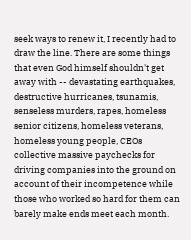seek ways to renew it, I recently had to draw the line. There are some things that even God himself shouldn't get away with -- devastating earthquakes, destructive hurricanes, tsunamis, senseless murders, rapes, homeless senior citizens, homeless veterans, homeless young people, CEOs collective massive paychecks for driving companies into the ground on account of their incompetence while those who worked so hard for them can barely make ends meet each month.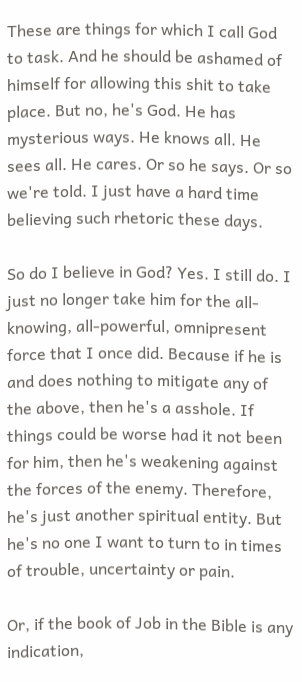These are things for which I call God to task. And he should be ashamed of himself for allowing this shit to take place. But no, he's God. He has mysterious ways. He knows all. He sees all. He cares. Or so he says. Or so we're told. I just have a hard time believing such rhetoric these days.

So do I believe in God? Yes. I still do. I just no longer take him for the all-knowing, all-powerful, omnipresent force that I once did. Because if he is and does nothing to mitigate any of the above, then he's a asshole. If things could be worse had it not been for him, then he's weakening against the forces of the enemy. Therefore, he's just another spiritual entity. But he's no one I want to turn to in times of trouble, uncertainty or pain.

Or, if the book of Job in the Bible is any indication,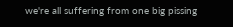we're all suffering from one big pissing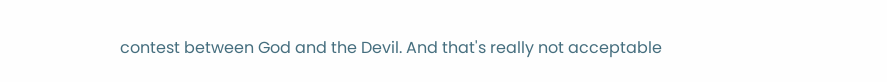contest between God and the Devil. And that's really not acceptable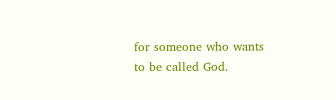for someone who wants to be called God.